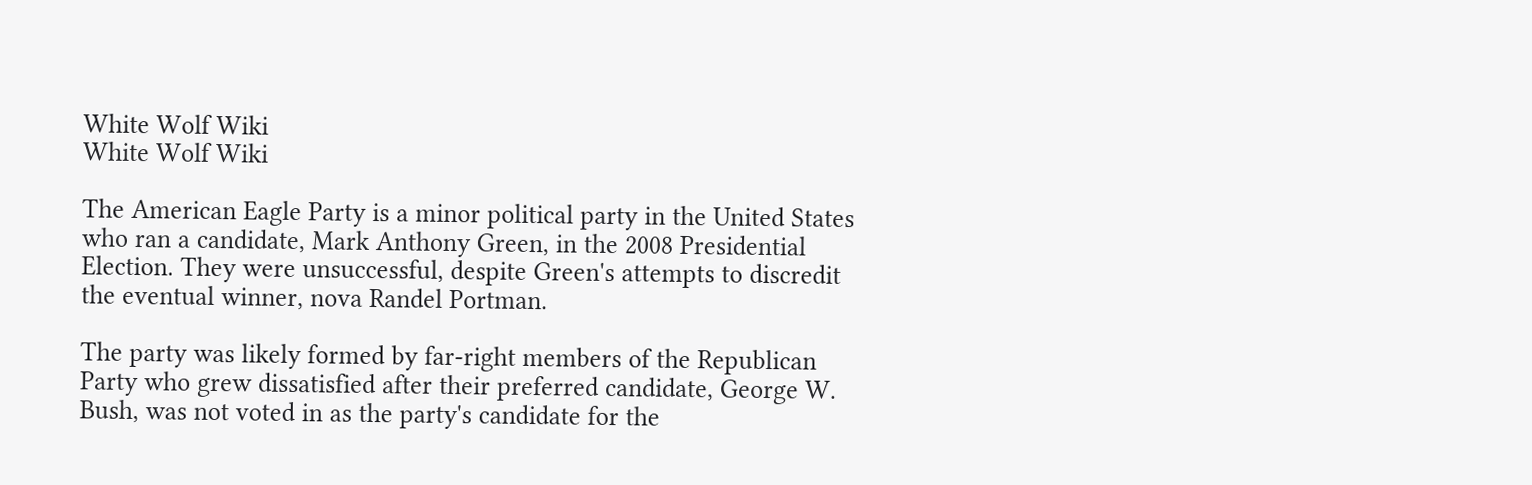White Wolf Wiki
White Wolf Wiki

The American Eagle Party is a minor political party in the United States who ran a candidate, Mark Anthony Green, in the 2008 Presidential Election. They were unsuccessful, despite Green's attempts to discredit the eventual winner, nova Randel Portman.

The party was likely formed by far-right members of the Republican Party who grew dissatisfied after their preferred candidate, George W. Bush, was not voted in as the party's candidate for the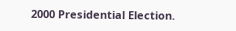2000 Presidential Election.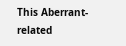This Aberrant-related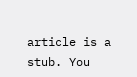article is a stub. You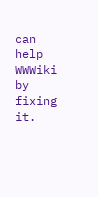can help WWWiki by fixing it.